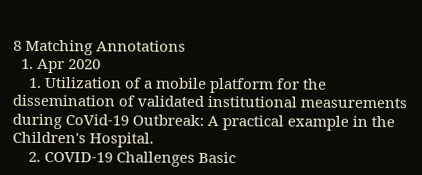8 Matching Annotations
  1. Apr 2020
    1. Utilization of a mobile platform for the dissemination of validated institutional measurements during CoVid-19 Outbreak: A practical example in the Children's Hospital.
    2. COVID-19 Challenges Basic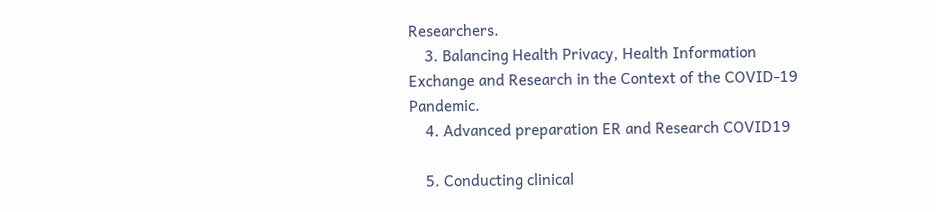Researchers.
    3. Balancing Health Privacy, Health Information Exchange and Research in the Context of the COVID-19 Pandemic.
    4. Advanced preparation ER and Research COVID19

    5. Conducting clinical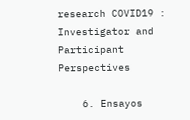research COVID19 : Investigator and Participant Perspectives

    6. Ensayos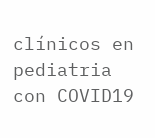clínicos en pediatria con COVID19